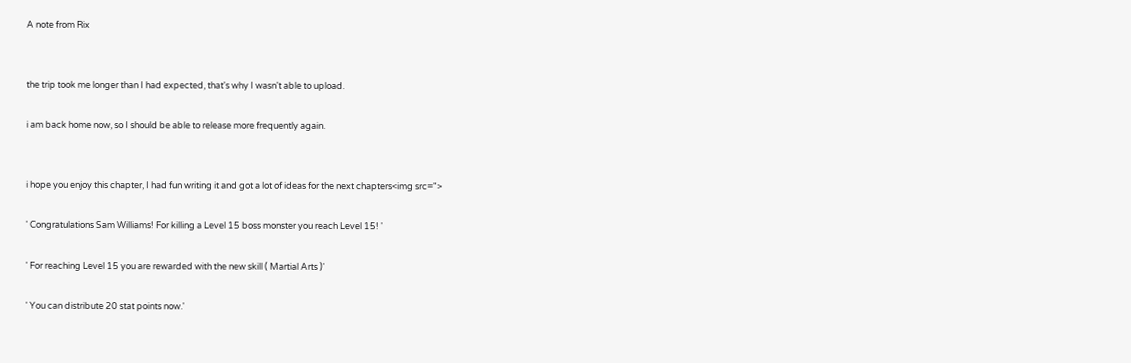A note from Rix


the trip took me longer than I had expected, that's why I wasn't able to upload.

i am back home now, so I should be able to release more frequently again.


i hope you enjoy this chapter, I had fun writing it and got a lot of ideas for the next chapters<img src=">

' Congratulations Sam Williams! For killing a Level 15 boss monster you reach Level 15! '

' For reaching Level 15 you are rewarded with the new skill ( Martial Arts )'

' You can distribute 20 stat points now.'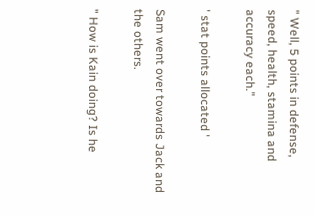" Well, 5 points in defense, speed, health, stamina and accuracy each."

' stat points allocated '

Sam went over towards Jack and the others.

" How is Kain doing? Is he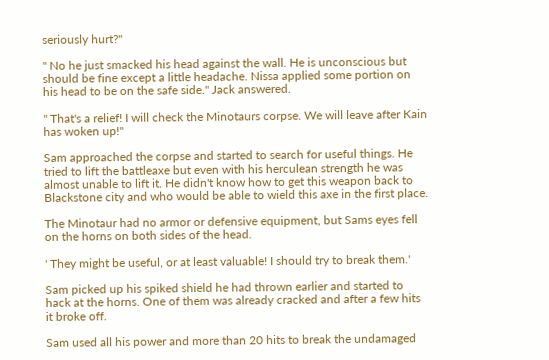seriously hurt?"

" No he just smacked his head against the wall. He is unconscious but should be fine except a little headache. Nissa applied some portion on his head to be on the safe side." Jack answered.

" That's a relief! I will check the Minotaurs corpse. We will leave after Kain has woken up!"

Sam approached the corpse and started to search for useful things. He tried to lift the battleaxe but even with his herculean strength he was almost unable to lift it. He didn't know how to get this weapon back to Blackstone city and who would be able to wield this axe in the first place.

The Minotaur had no armor or defensive equipment, but Sams eyes fell on the horns on both sides of the head.

' They might be useful, or at least valuable! I should try to break them.'

Sam picked up his spiked shield he had thrown earlier and started to hack at the horns. One of them was already cracked and after a few hits it broke off.

Sam used all his power and more than 20 hits to break the undamaged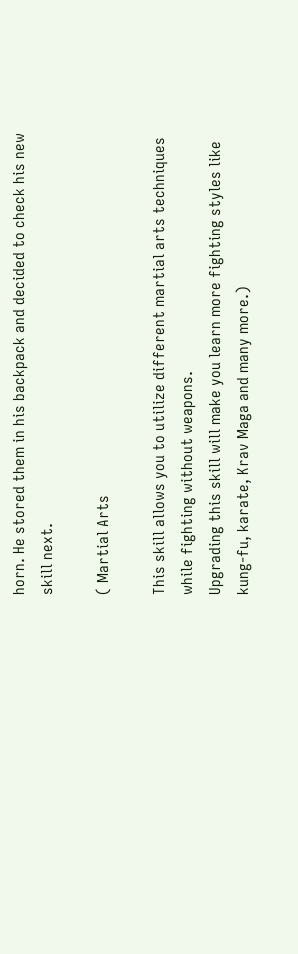horn. He stored them in his backpack and decided to check his new skill next.

( Martial Arts

This skill allows you to utilize different martial arts techniques while fighting without weapons.
Upgrading this skill will make you learn more fighting styles like kung-fu, karate, Krav Maga and many more.)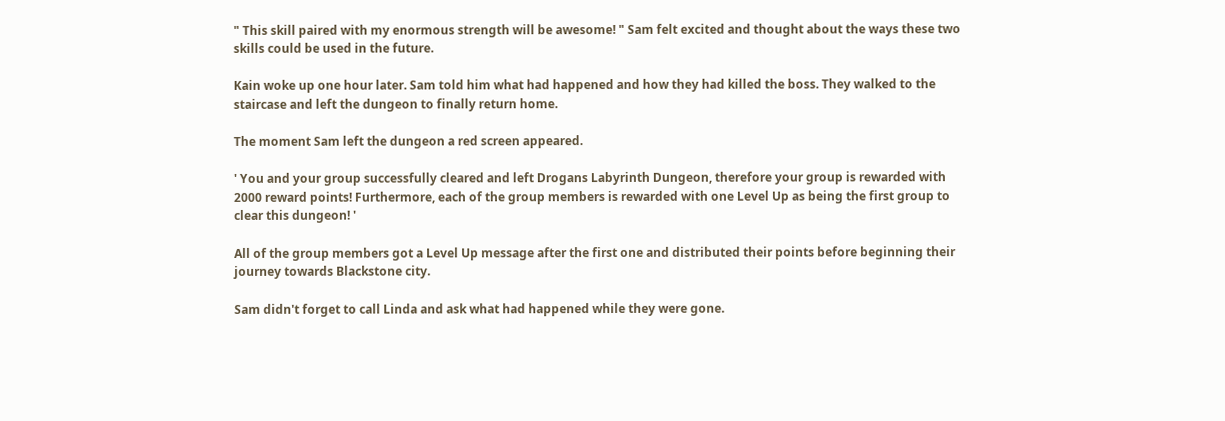" This skill paired with my enormous strength will be awesome! " Sam felt excited and thought about the ways these two skills could be used in the future.

Kain woke up one hour later. Sam told him what had happened and how they had killed the boss. They walked to the staircase and left the dungeon to finally return home.

The moment Sam left the dungeon a red screen appeared.

' You and your group successfully cleared and left Drogans Labyrinth Dungeon, therefore your group is rewarded with 2000 reward points! Furthermore, each of the group members is rewarded with one Level Up as being the first group to clear this dungeon! '

All of the group members got a Level Up message after the first one and distributed their points before beginning their journey towards Blackstone city.

Sam didn't forget to call Linda and ask what had happened while they were gone.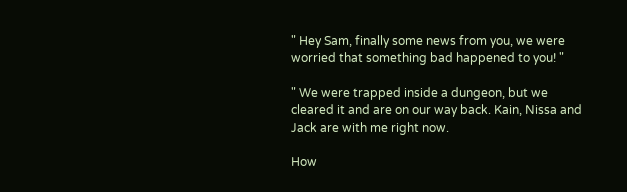" Hey Sam, finally some news from you, we were worried that something bad happened to you! "

" We were trapped inside a dungeon, but we cleared it and are on our way back. Kain, Nissa and Jack are with me right now.

How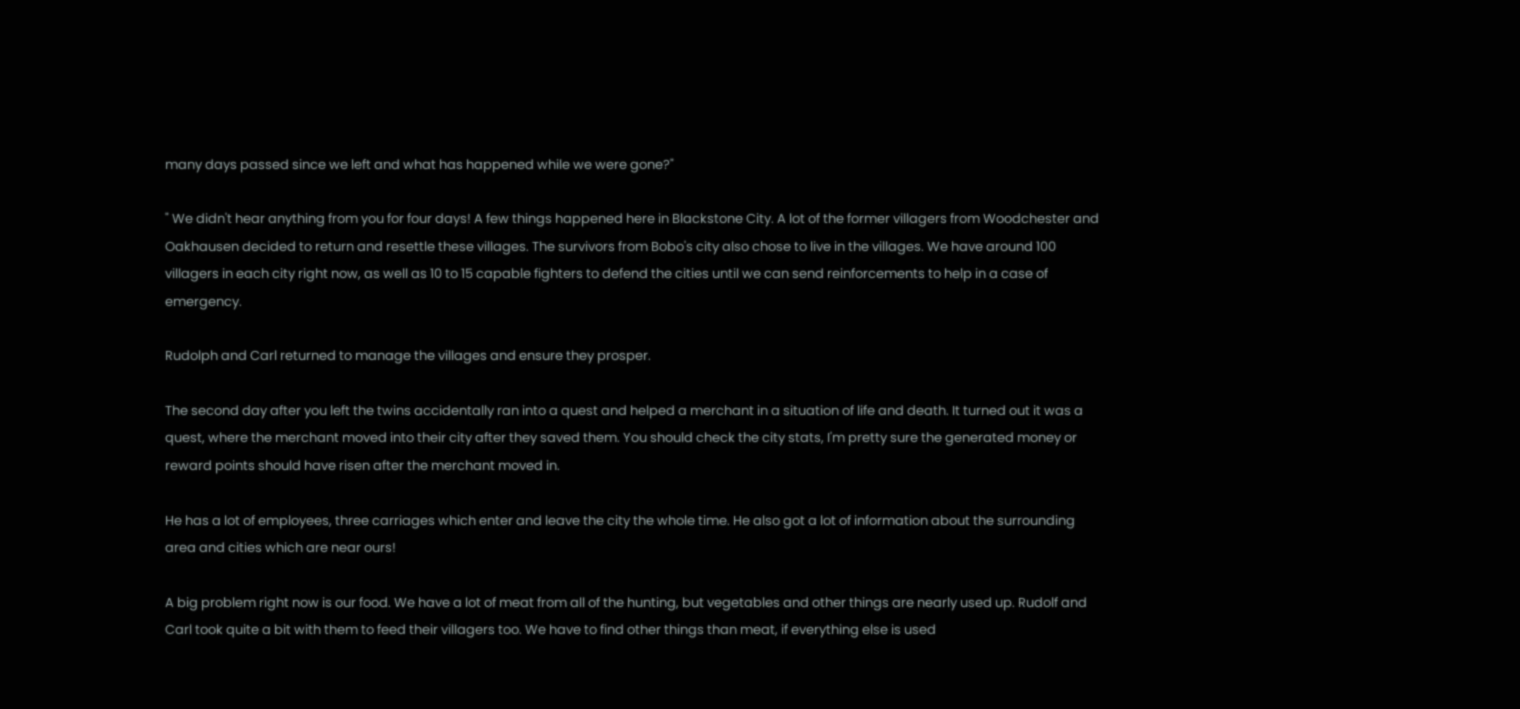many days passed since we left and what has happened while we were gone?"

" We didn't hear anything from you for four days! A few things happened here in Blackstone City. A lot of the former villagers from Woodchester and Oakhausen decided to return and resettle these villages. The survivors from Bobo's city also chose to live in the villages. We have around 100 villagers in each city right now, as well as 10 to 15 capable fighters to defend the cities until we can send reinforcements to help in a case of emergency.

Rudolph and Carl returned to manage the villages and ensure they prosper.

The second day after you left the twins accidentally ran into a quest and helped a merchant in a situation of life and death. It turned out it was a quest, where the merchant moved into their city after they saved them. You should check the city stats, I'm pretty sure the generated money or reward points should have risen after the merchant moved in.

He has a lot of employees, three carriages which enter and leave the city the whole time. He also got a lot of information about the surrounding area and cities which are near ours!

A big problem right now is our food. We have a lot of meat from all of the hunting, but vegetables and other things are nearly used up. Rudolf and Carl took quite a bit with them to feed their villagers too. We have to find other things than meat, if everything else is used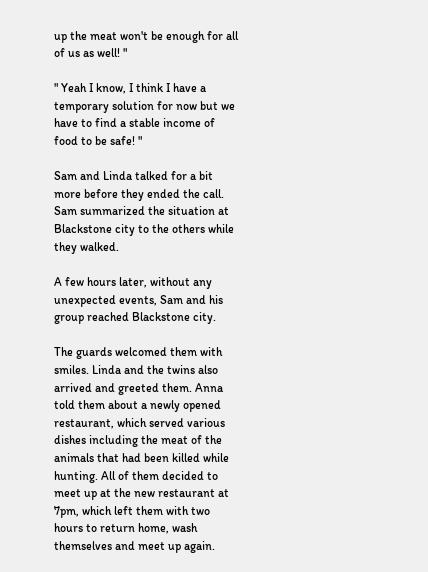up the meat won't be enough for all of us as well! "

" Yeah I know, I think I have a temporary solution for now but we have to find a stable income of food to be safe! "

Sam and Linda talked for a bit more before they ended the call. Sam summarized the situation at Blackstone city to the others while they walked.

A few hours later, without any unexpected events, Sam and his group reached Blackstone city.

The guards welcomed them with smiles. Linda and the twins also arrived and greeted them. Anna told them about a newly opened restaurant, which served various dishes including the meat of the animals that had been killed while hunting. All of them decided to meet up at the new restaurant at 7pm, which left them with two hours to return home, wash themselves and meet up again.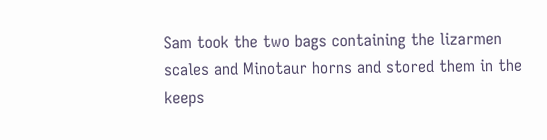Sam took the two bags containing the lizarmen scales and Minotaur horns and stored them in the keeps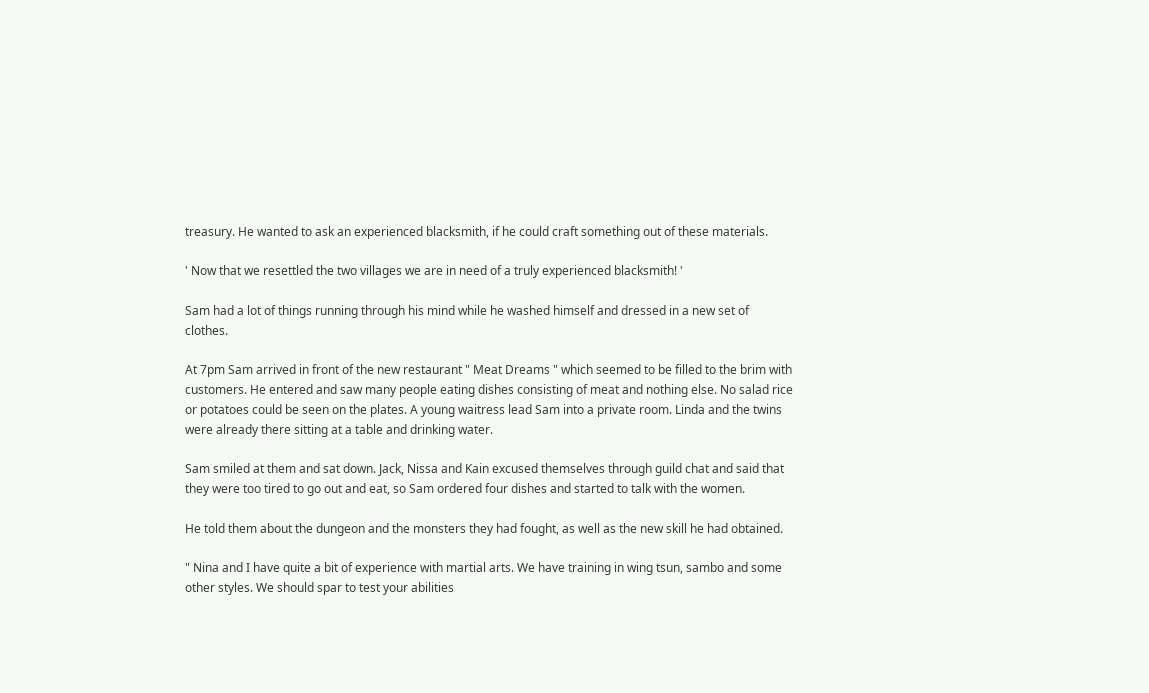treasury. He wanted to ask an experienced blacksmith, if he could craft something out of these materials.

' Now that we resettled the two villages we are in need of a truly experienced blacksmith! '

Sam had a lot of things running through his mind while he washed himself and dressed in a new set of clothes.

At 7pm Sam arrived in front of the new restaurant " Meat Dreams " which seemed to be filled to the brim with customers. He entered and saw many people eating dishes consisting of meat and nothing else. No salad rice or potatoes could be seen on the plates. A young waitress lead Sam into a private room. Linda and the twins were already there sitting at a table and drinking water.

Sam smiled at them and sat down. Jack, Nissa and Kain excused themselves through guild chat and said that they were too tired to go out and eat, so Sam ordered four dishes and started to talk with the women.

He told them about the dungeon and the monsters they had fought, as well as the new skill he had obtained.

" Nina and I have quite a bit of experience with martial arts. We have training in wing tsun, sambo and some other styles. We should spar to test your abilities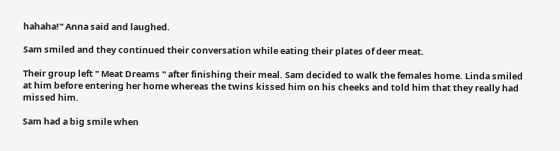hahaha!" Anna said and laughed.

Sam smiled and they continued their conversation while eating their plates of deer meat.

Their group left " Meat Dreams " after finishing their meal. Sam decided to walk the females home. Linda smiled at him before entering her home whereas the twins kissed him on his cheeks and told him that they really had missed him.

Sam had a big smile when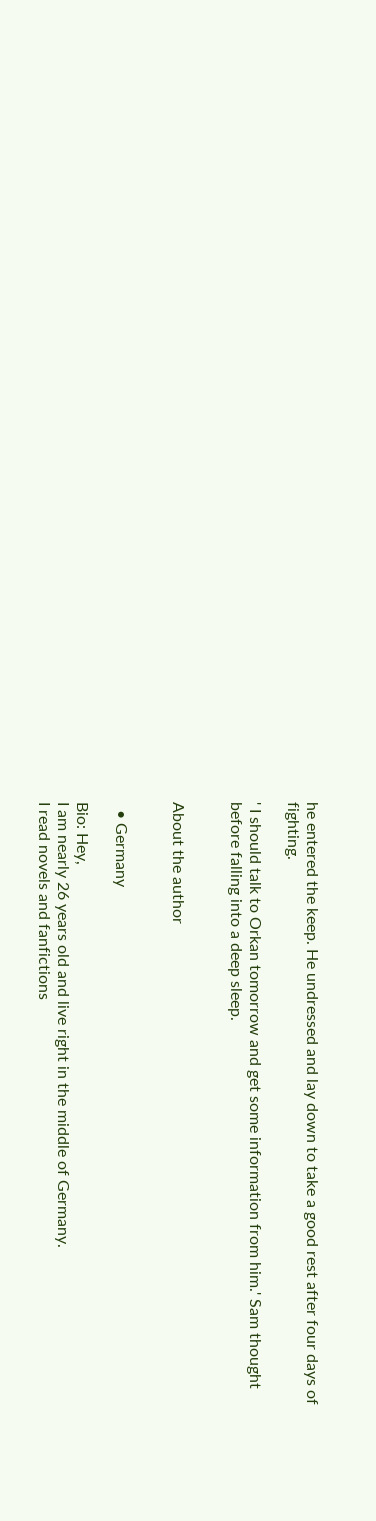he entered the keep. He undressed and lay down to take a good rest after four days of fighting.

' I should talk to Orkan tomorrow and get some information from him.' Sam thought before falling into a deep sleep.


About the author


  • Germany

Bio: Hey,
I am nearly 26 years old and live right in the middle of Germany.
I read novels and fanfictions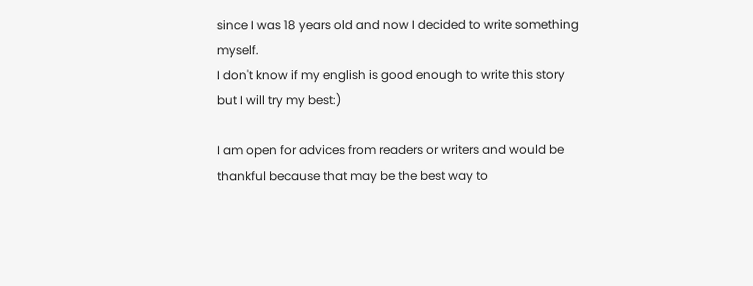since I was 18 years old and now I decided to write something myself.
I don't know if my english is good enough to write this story but I will try my best:)

I am open for advices from readers or writers and would be thankful because that may be the best way to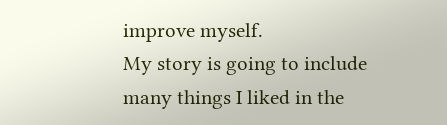improve myself.
My story is going to include many things I liked in the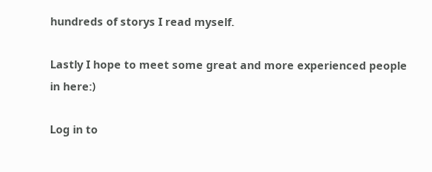hundreds of storys I read myself.

Lastly I hope to meet some great and more experienced people in here:)

Log in to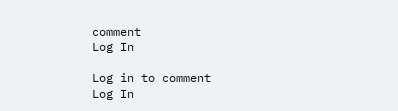comment
Log In

Log in to comment
Log In